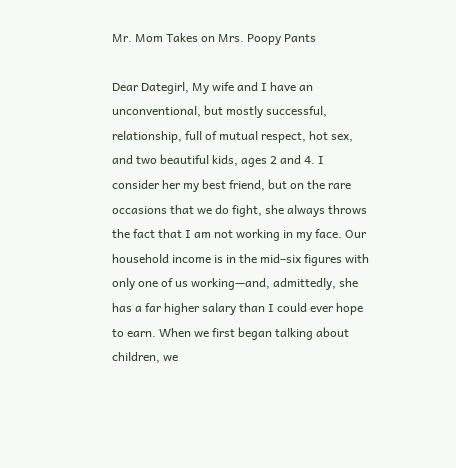Mr. Mom Takes on Mrs. Poopy Pants

Dear Dategirl, My wife and I have an unconventional, but mostly successful, relationship, full of mutual respect, hot sex, and two beautiful kids, ages 2 and 4. I consider her my best friend, but on the rare occasions that we do fight, she always throws the fact that I am not working in my face. Our household income is in the mid–six figures with only one of us working—and, admittedly, she has a far higher salary than I could ever hope to earn. When we first began talking about children, we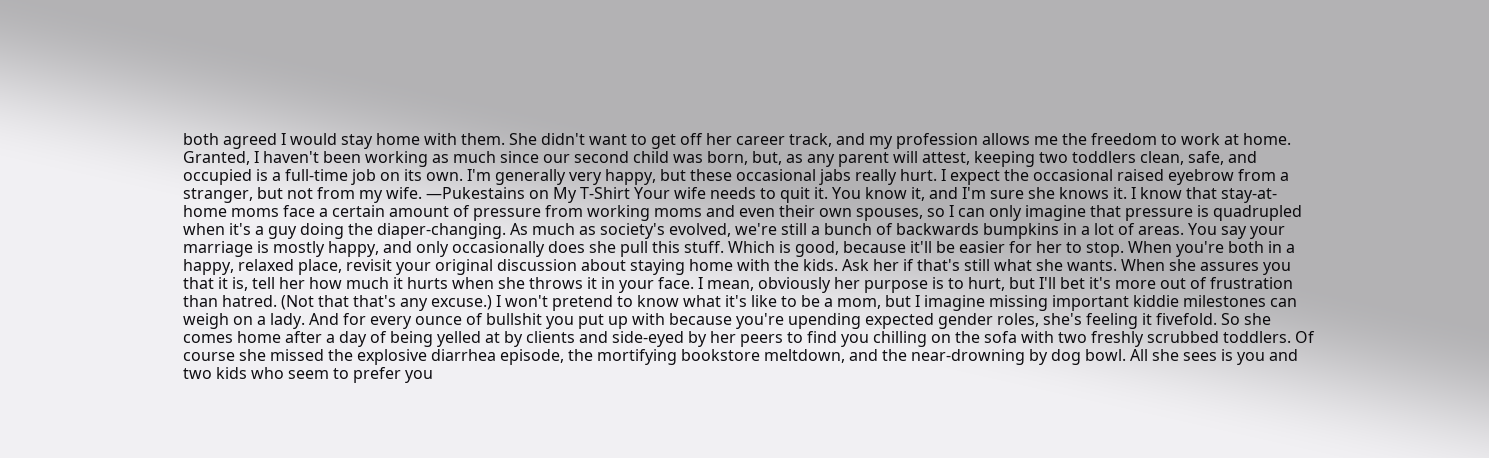both agreed I would stay home with them. She didn't want to get off her career track, and my profession allows me the freedom to work at home. Granted, I haven't been working as much since our second child was born, but, as any parent will attest, keeping two toddlers clean, safe, and occupied is a full-time job on its own. I'm generally very happy, but these occasional jabs really hurt. I expect the occasional raised eyebrow from a stranger, but not from my wife. —Pukestains on My T-Shirt Your wife needs to quit it. You know it, and I'm sure she knows it. I know that stay-at-home moms face a certain amount of pressure from working moms and even their own spouses, so I can only imagine that pressure is quadrupled when it's a guy doing the diaper-changing. As much as society's evolved, we're still a bunch of backwards bumpkins in a lot of areas. You say your marriage is mostly happy, and only occasionally does she pull this stuff. Which is good, because it'll be easier for her to stop. When you're both in a happy, relaxed place, revisit your original discussion about staying home with the kids. Ask her if that's still what she wants. When she assures you that it is, tell her how much it hurts when she throws it in your face. I mean, obviously her purpose is to hurt, but I'll bet it's more out of frustration than hatred. (Not that that's any excuse.) I won't pretend to know what it's like to be a mom, but I imagine missing important kiddie milestones can weigh on a lady. And for every ounce of bullshit you put up with because you're upending expected gender roles, she's feeling it fivefold. So she comes home after a day of being yelled at by clients and side-eyed by her peers to find you chilling on the sofa with two freshly scrubbed toddlers. Of course she missed the explosive diarrhea episode, the mortifying bookstore meltdown, and the near-drowning by dog bowl. All she sees is you and two kids who seem to prefer you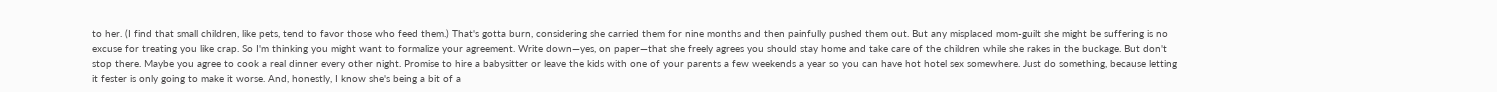to her. (I find that small children, like pets, tend to favor those who feed them.) That's gotta burn, considering she carried them for nine months and then painfully pushed them out. But any misplaced mom-guilt she might be suffering is no excuse for treating you like crap. So I'm thinking you might want to formalize your agreement. Write down—yes, on paper—that she freely agrees you should stay home and take care of the children while she rakes in the buckage. But don't stop there. Maybe you agree to cook a real dinner every other night. Promise to hire a babysitter or leave the kids with one of your parents a few weekends a year so you can have hot hotel sex somewhere. Just do something, because letting it fester is only going to make it worse. And, honestly, I know she's being a bit of a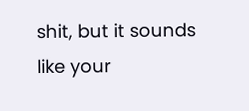shit, but it sounds like your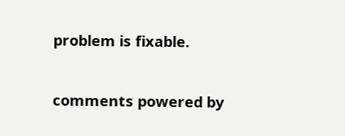problem is fixable.

comments powered by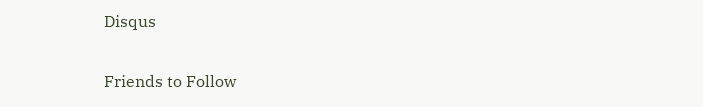Disqus

Friends to Follow